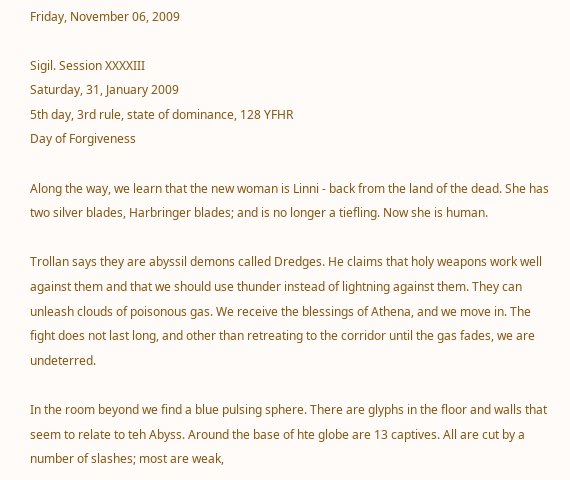Friday, November 06, 2009

Sigil. Session XXXXIII
Saturday, 31, January 2009
5th day, 3rd rule, state of dominance, 128 YFHR
Day of Forgiveness

Along the way, we learn that the new woman is Linni - back from the land of the dead. She has two silver blades, Harbringer blades; and is no longer a tiefling. Now she is human.

Trollan says they are abyssil demons called Dredges. He claims that holy weapons work well against them and that we should use thunder instead of lightning against them. They can unleash clouds of poisonous gas. We receive the blessings of Athena, and we move in. The fight does not last long, and other than retreating to the corridor until the gas fades, we are undeterred.

In the room beyond we find a blue pulsing sphere. There are glyphs in the floor and walls that seem to relate to teh Abyss. Around the base of hte globe are 13 captives. All are cut by a number of slashes; most are weak,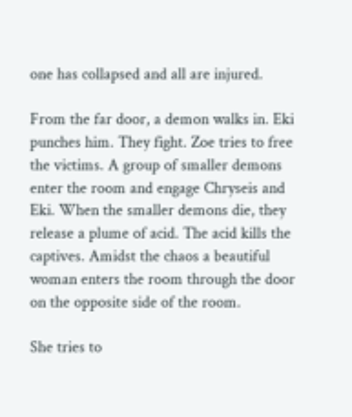one has collapsed and all are injured.

From the far door, a demon walks in. Eki punches him. They fight. Zoe tries to free the victims. A group of smaller demons enter the room and engage Chryseis and Eki. When the smaller demons die, they release a plume of acid. The acid kills the captives. Amidst the chaos a beautiful woman enters the room through the door on the opposite side of the room.

She tries to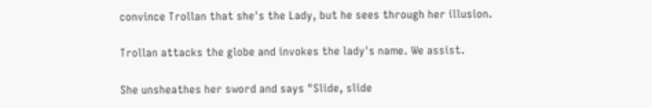convince Trollan that she's the Lady, but he sees through her illusion.

Trollan attacks the globe and invokes the lady's name. We assist.

She unsheathes her sword and says "Slide, slide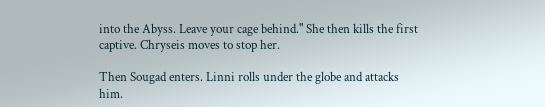into the Abyss. Leave your cage behind." She then kills the first captive. Chryseis moves to stop her.

Then Sougad enters. Linni rolls under the globe and attacks him.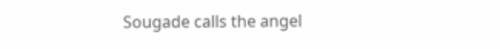Sougade calls the angel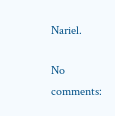Nariel.

No comments: